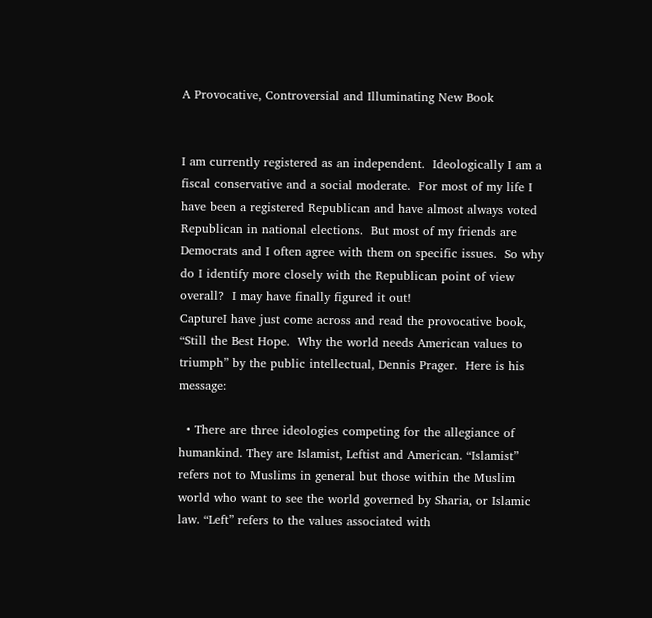A Provocative, Controversial and Illuminating New Book


I am currently registered as an independent.  Ideologically I am a fiscal conservative and a social moderate.  For most of my life I have been a registered Republican and have almost always voted Republican in national elections.  But most of my friends are Democrats and I often agree with them on specific issues.  So why do I identify more closely with the Republican point of view overall?  I may have finally figured it out!
CaptureI have just come across and read the provocative book, “Still the Best Hope.  Why the world needs American values to triumph” by the public intellectual, Dennis Prager.  Here is his message:

  • There are three ideologies competing for the allegiance of humankind. They are Islamist, Leftist and American. “Islamist” refers not to Muslims in general but those within the Muslim world who want to see the world governed by Sharia, or Islamic law. “Left” refers to the values associated with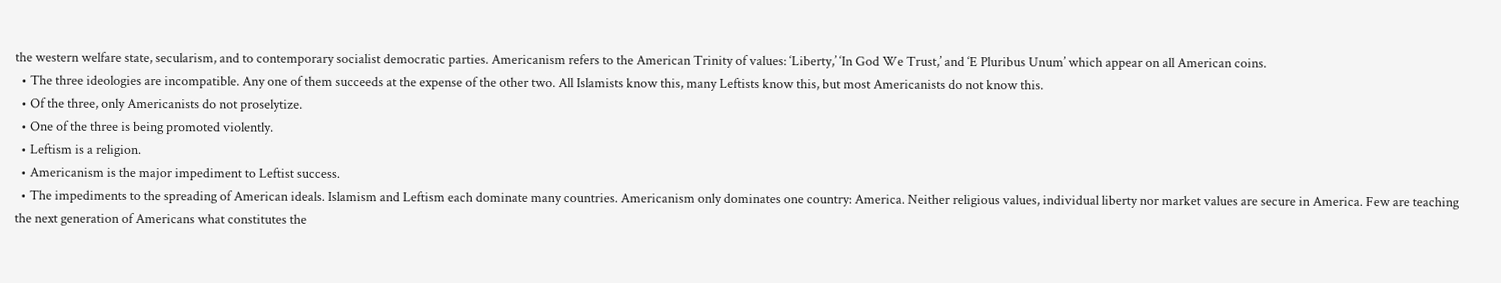the western welfare state, secularism, and to contemporary socialist democratic parties. Americanism refers to the American Trinity of values: ‘Liberty,’ ‘In God We Trust,’ and ‘E Pluribus Unum’ which appear on all American coins.
  • The three ideologies are incompatible. Any one of them succeeds at the expense of the other two. All Islamists know this, many Leftists know this, but most Americanists do not know this.
  • Of the three, only Americanists do not proselytize.
  • One of the three is being promoted violently.
  • Leftism is a religion.
  • Americanism is the major impediment to Leftist success.
  • The impediments to the spreading of American ideals. Islamism and Leftism each dominate many countries. Americanism only dominates one country: America. Neither religious values, individual liberty nor market values are secure in America. Few are teaching the next generation of Americans what constitutes the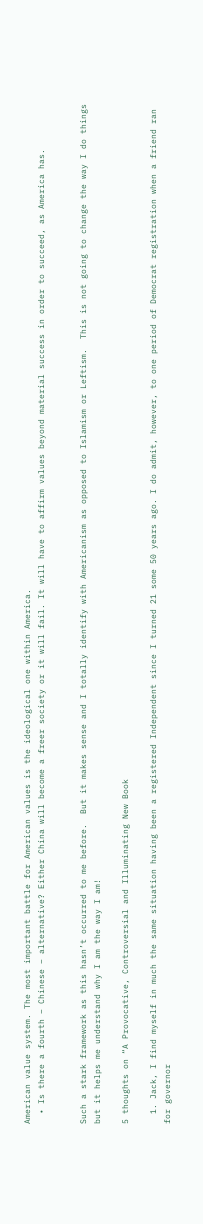American value system. The most important battle for American values is the ideological one within America.
  • Is there a fourth – Chinese – alternative? Either China will become a freer society or it will fail. It will have to affirm values beyond material success in order to succeed, as America has.


Such a stark framework as this hasn’t occurred to me before.  But it makes sense and I totally identify with Americanism as opposed to Islamism or Leftism.  This is not going to change the way I do things but it helps me understand why I am the way I am!

5 thoughts on “A Provocative, Controversial and Illuminating New Book

  1. Jack, I find myself in much the same situation having been a registered Independent since I turned 21 some 50 years ago. I do admit, however, to one period of Democrat registration when a friend ran for governor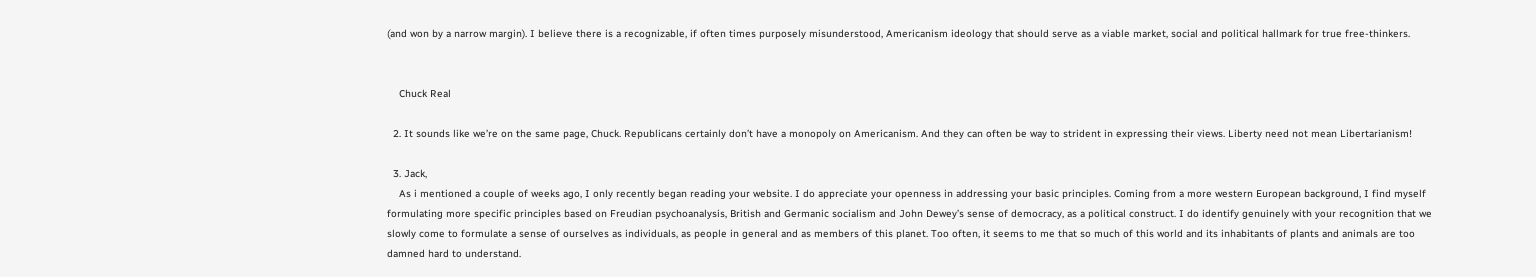(and won by a narrow margin). I believe there is a recognizable, if often times purposely misunderstood, Americanism ideology that should serve as a viable market, social and political hallmark for true free-thinkers.


    Chuck Real

  2. It sounds like we’re on the same page, Chuck. Republicans certainly don’t have a monopoly on Americanism. And they can often be way to strident in expressing their views. Liberty need not mean Libertarianism!

  3. Jack,
    As i mentioned a couple of weeks ago, I only recently began reading your website. I do appreciate your openness in addressing your basic principles. Coming from a more western European background, I find myself formulating more specific principles based on Freudian psychoanalysis, British and Germanic socialism and John Dewey’s sense of democracy, as a political construct. I do identify genuinely with your recognition that we slowly come to formulate a sense of ourselves as individuals, as people in general and as members of this planet. Too often, it seems to me that so much of this world and its inhabitants of plants and animals are too damned hard to understand.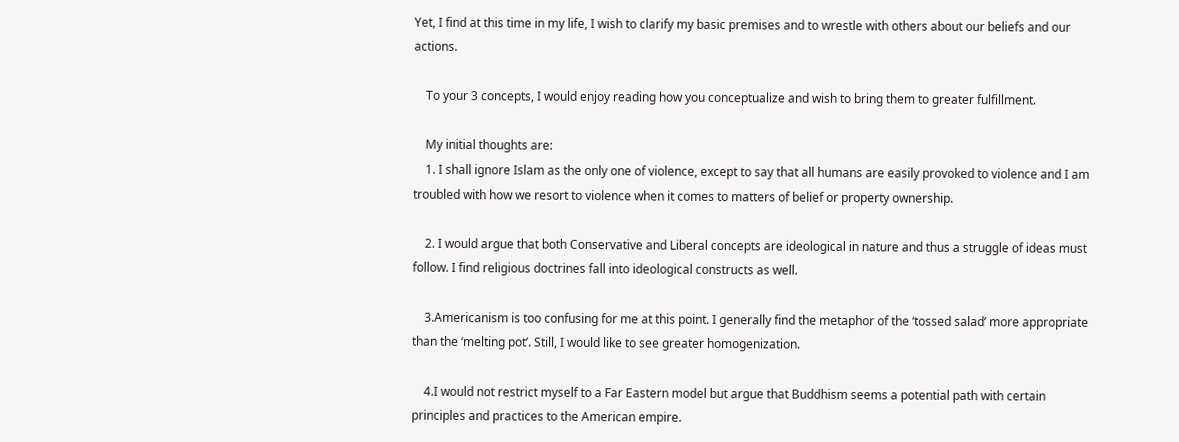Yet, I find at this time in my life, I wish to clarify my basic premises and to wrestle with others about our beliefs and our actions.

    To your 3 concepts, I would enjoy reading how you conceptualize and wish to bring them to greater fulfillment.

    My initial thoughts are:
    1. I shall ignore Islam as the only one of violence, except to say that all humans are easily provoked to violence and I am troubled with how we resort to violence when it comes to matters of belief or property ownership.

    2. I would argue that both Conservative and Liberal concepts are ideological in nature and thus a struggle of ideas must follow. I find religious doctrines fall into ideological constructs as well.

    3.Americanism is too confusing for me at this point. I generally find the metaphor of the ‘tossed salad’ more appropriate than the ‘melting pot’. Still, I would like to see greater homogenization.

    4.I would not restrict myself to a Far Eastern model but argue that Buddhism seems a potential path with certain principles and practices to the American empire.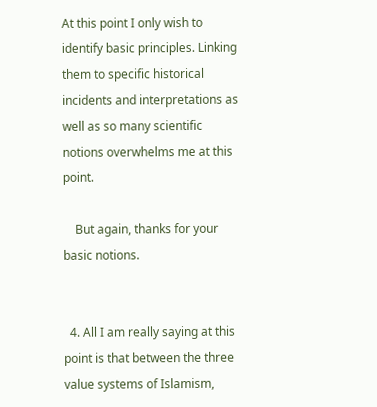At this point I only wish to identify basic principles. Linking them to specific historical incidents and interpretations as well as so many scientific notions overwhelms me at this point.

    But again, thanks for your basic notions.


  4. All I am really saying at this point is that between the three value systems of Islamism,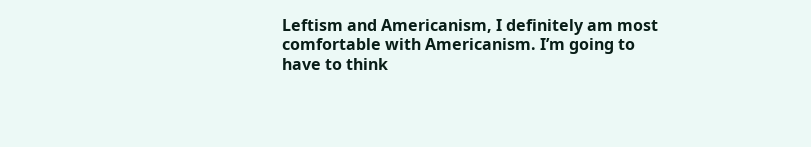Leftism and Americanism, I definitely am most comfortable with Americanism. I’m going to have to think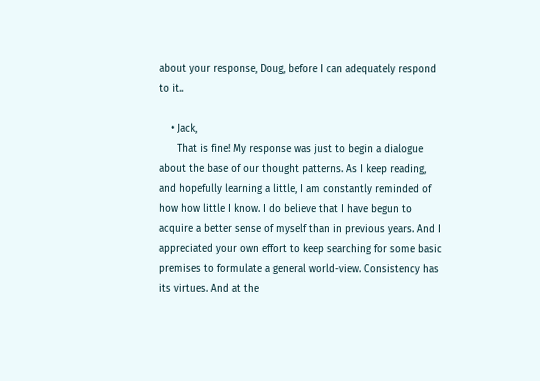about your response, Doug, before I can adequately respond to it..

    • Jack,
      That is fine! My response was just to begin a dialogue about the base of our thought patterns. As I keep reading, and hopefully learning a little, I am constantly reminded of how how little I know. I do believe that I have begun to acquire a better sense of myself than in previous years. And I appreciated your own effort to keep searching for some basic premises to formulate a general world-view. Consistency has its virtues. And at the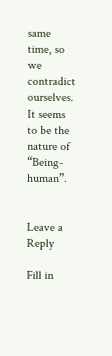same time, so we contradict ourselves. It seems to be the nature of “Being-human”.


Leave a Reply

Fill in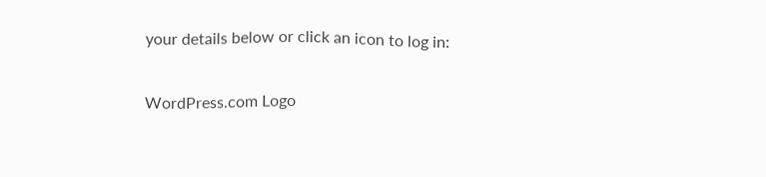your details below or click an icon to log in:

WordPress.com Logo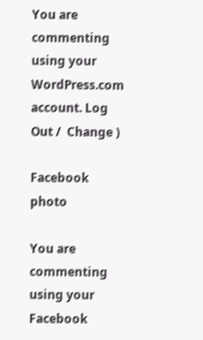You are commenting using your WordPress.com account. Log Out /  Change )

Facebook photo

You are commenting using your Facebook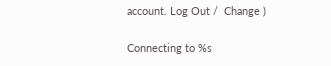account. Log Out /  Change )

Connecting to %s